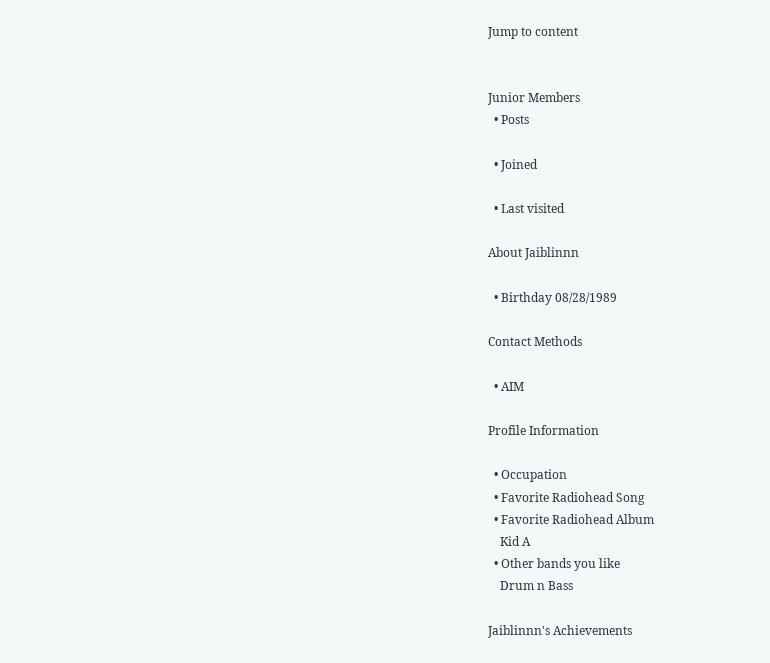Jump to content


Junior Members
  • Posts

  • Joined

  • Last visited

About Jaiblinnn

  • Birthday 08/28/1989

Contact Methods

  • AIM

Profile Information

  • Occupation
  • Favorite Radiohead Song
  • Favorite Radiohead Album
    Kid A
  • Other bands you like
    Drum n Bass

Jaiblinnn's Achievements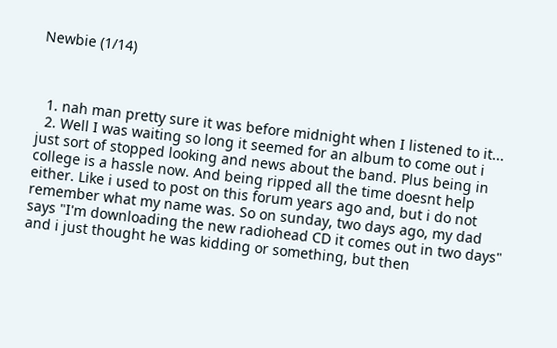Newbie (1/14)



  1. nah man pretty sure it was before midnight when I listened to it...
  2. Well I was waiting so long it seemed for an album to come out i just sort of stopped looking and news about the band. Plus being in college is a hassle now. And being ripped all the time doesnt help either. Like i used to post on this forum years ago and, but i do not remember what my name was. So on sunday, two days ago, my dad says "I'm downloading the new radiohead CD it comes out in two days" and i just thought he was kidding or something, but then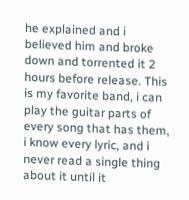he explained and i believed him and broke down and torrented it 2 hours before release. This is my favorite band, i can play the guitar parts of every song that has them, i know every lyric, and i never read a single thing about it until it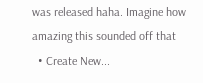was released haha. Imagine how amazing this sounded off that
  • Create New...